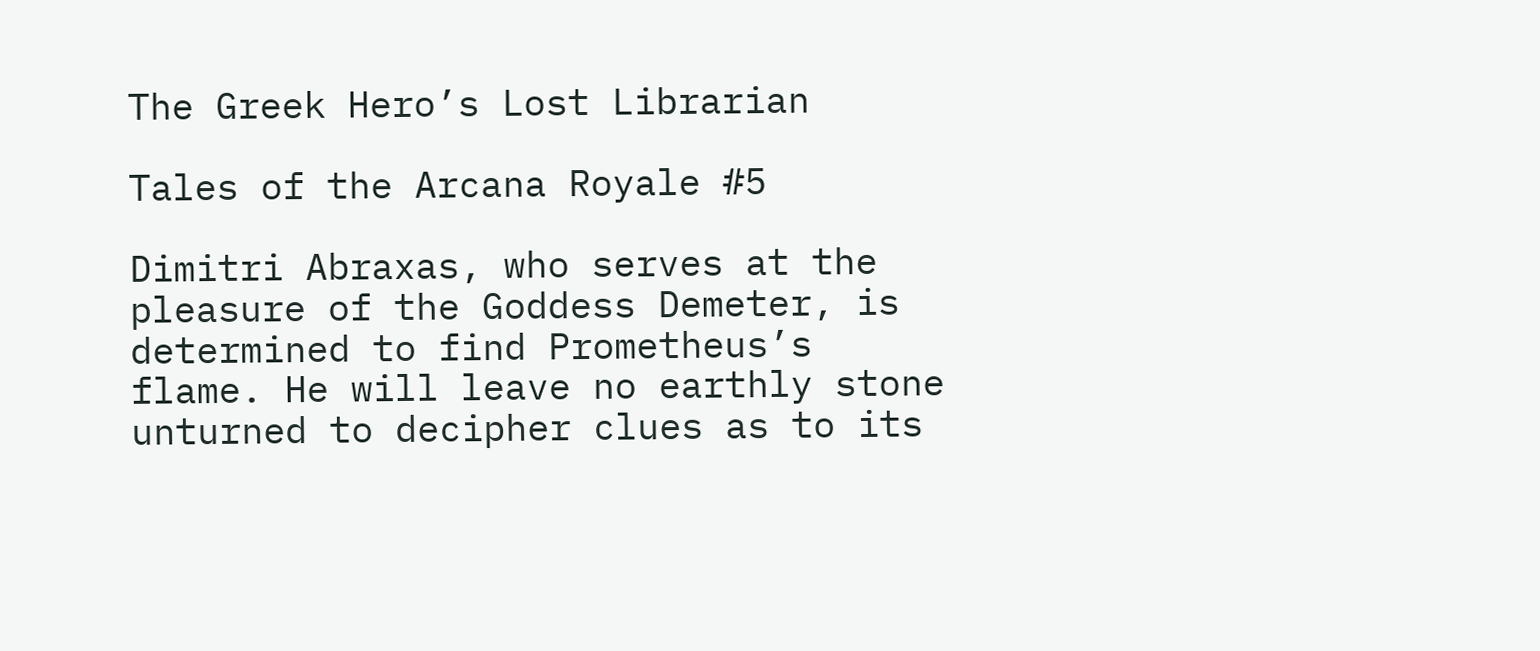The Greek Hero’s Lost Librarian

Tales of the Arcana Royale #5

Dimitri Abraxas, who serves at the pleasure of the Goddess Demeter, is determined to find Prometheus’s flame. He will leave no earthly stone unturned to decipher clues as to its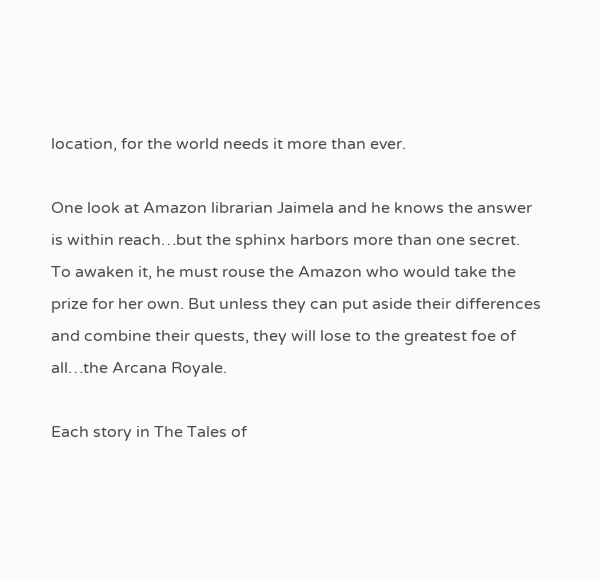location, for the world needs it more than ever.

One look at Amazon librarian Jaimela and he knows the answer is within reach…but the sphinx harbors more than one secret. To awaken it, he must rouse the Amazon who would take the prize for her own. But unless they can put aside their differences and combine their quests, they will lose to the greatest foe of all…the Arcana Royale.

Each story in The Tales of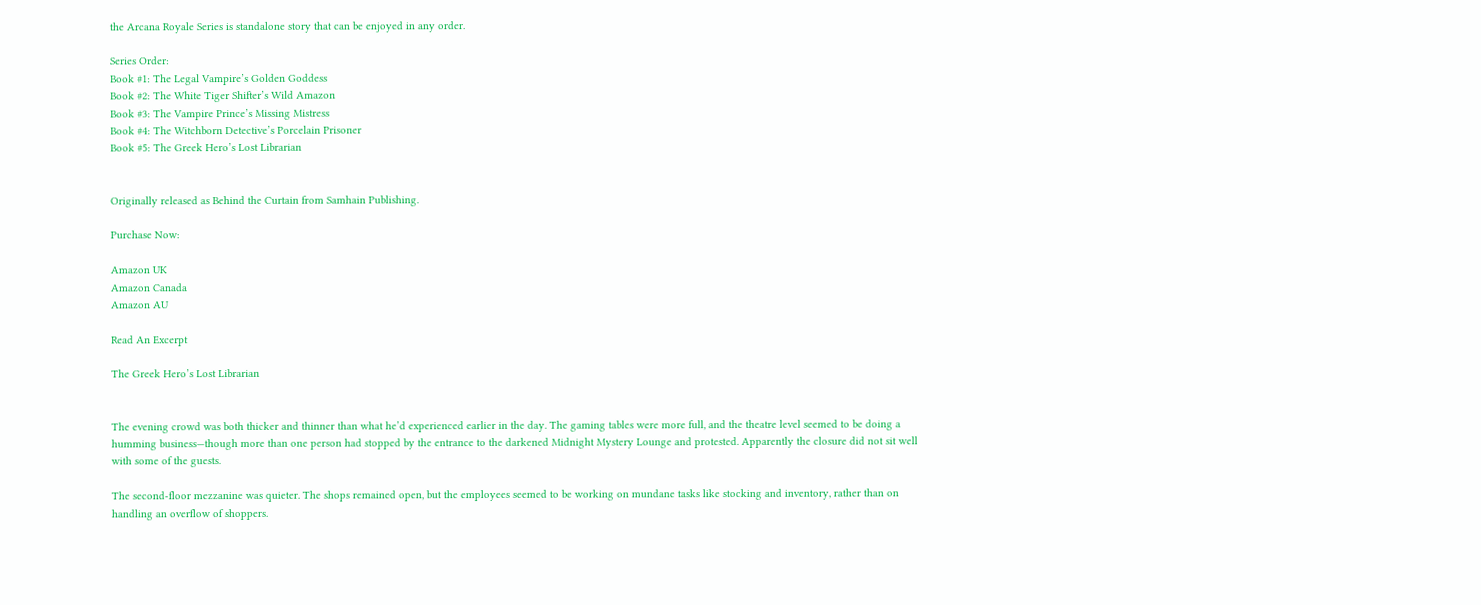the Arcana Royale Series is standalone story that can be enjoyed in any order.

Series Order:
Book #1: The Legal Vampire’s Golden Goddess
Book #2: The White Tiger Shifter’s Wild Amazon
Book #3: The Vampire Prince’s Missing Mistress
Book #4: The Witchborn Detective’s Porcelain Prisoner
Book #5: The Greek Hero’s Lost Librarian


Originally released as Behind the Curtain from Samhain Publishing.

Purchase Now:

Amazon UK
Amazon Canada
Amazon AU

Read An Excerpt

The Greek Hero’s Lost Librarian


The evening crowd was both thicker and thinner than what he’d experienced earlier in the day. The gaming tables were more full, and the theatre level seemed to be doing a humming business—though more than one person had stopped by the entrance to the darkened Midnight Mystery Lounge and protested. Apparently the closure did not sit well with some of the guests.

The second-floor mezzanine was quieter. The shops remained open, but the employees seemed to be working on mundane tasks like stocking and inventory, rather than on handling an overflow of shoppers.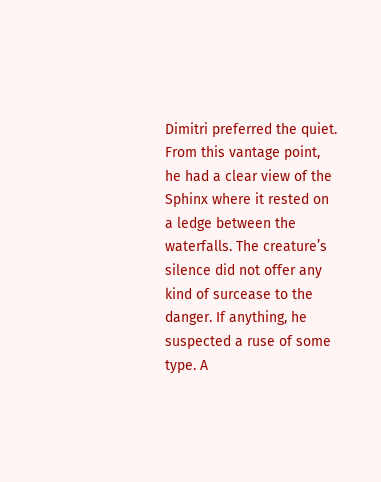Dimitri preferred the quiet. From this vantage point, he had a clear view of the Sphinx where it rested on a ledge between the waterfalls. The creature’s silence did not offer any kind of surcease to the danger. If anything, he suspected a ruse of some type. A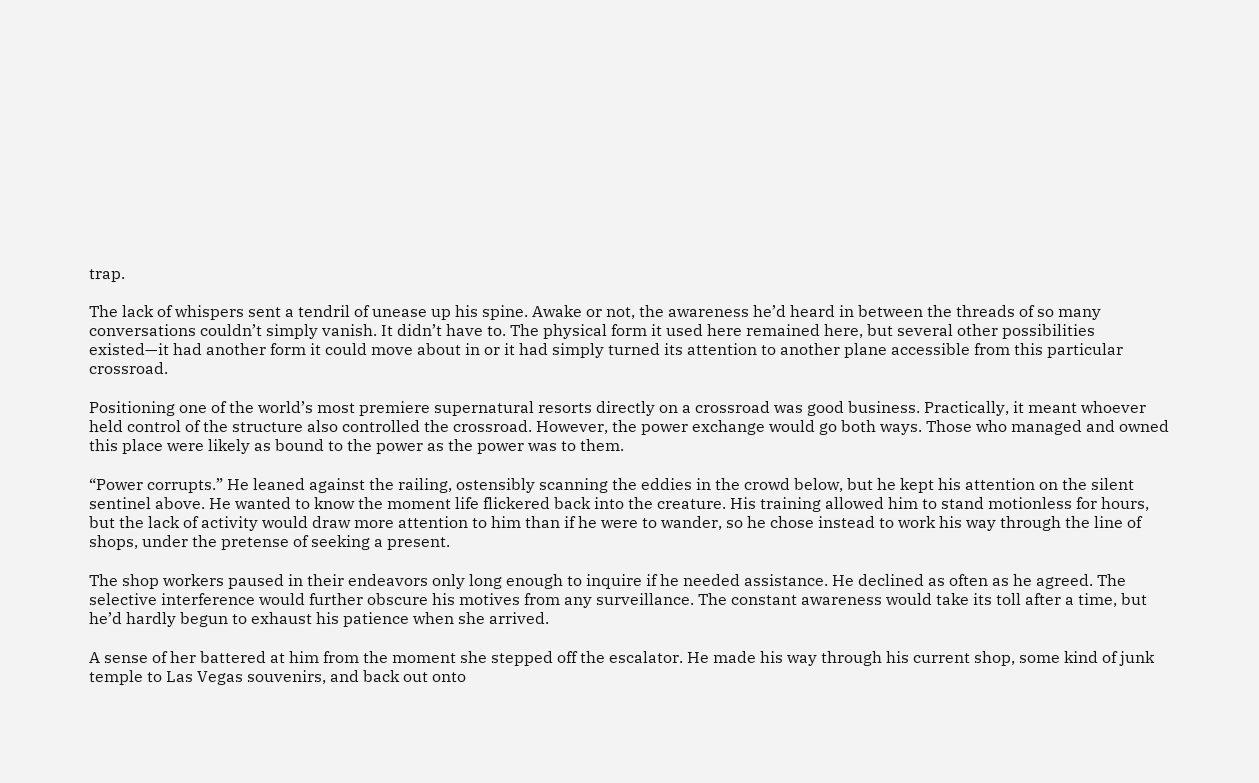trap.

The lack of whispers sent a tendril of unease up his spine. Awake or not, the awareness he’d heard in between the threads of so many conversations couldn’t simply vanish. It didn’t have to. The physical form it used here remained here, but several other possibilities existed—it had another form it could move about in or it had simply turned its attention to another plane accessible from this particular crossroad.

Positioning one of the world’s most premiere supernatural resorts directly on a crossroad was good business. Practically, it meant whoever held control of the structure also controlled the crossroad. However, the power exchange would go both ways. Those who managed and owned this place were likely as bound to the power as the power was to them.

“Power corrupts.” He leaned against the railing, ostensibly scanning the eddies in the crowd below, but he kept his attention on the silent sentinel above. He wanted to know the moment life flickered back into the creature. His training allowed him to stand motionless for hours, but the lack of activity would draw more attention to him than if he were to wander, so he chose instead to work his way through the line of shops, under the pretense of seeking a present.

The shop workers paused in their endeavors only long enough to inquire if he needed assistance. He declined as often as he agreed. The selective interference would further obscure his motives from any surveillance. The constant awareness would take its toll after a time, but he’d hardly begun to exhaust his patience when she arrived.

A sense of her battered at him from the moment she stepped off the escalator. He made his way through his current shop, some kind of junk temple to Las Vegas souvenirs, and back out onto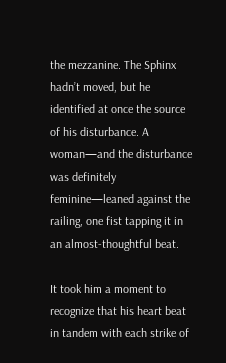the mezzanine. The Sphinx hadn’t moved, but he identified at once the source of his disturbance. A woman—and the disturbance was definitely feminine—leaned against the railing, one fist tapping it in an almost-thoughtful beat.

It took him a moment to recognize that his heart beat in tandem with each strike of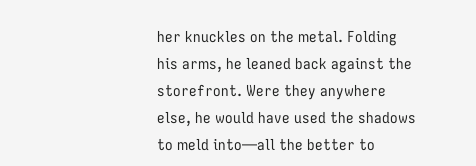her knuckles on the metal. Folding his arms, he leaned back against the storefront. Were they anywhere else, he would have used the shadows to meld into—all the better to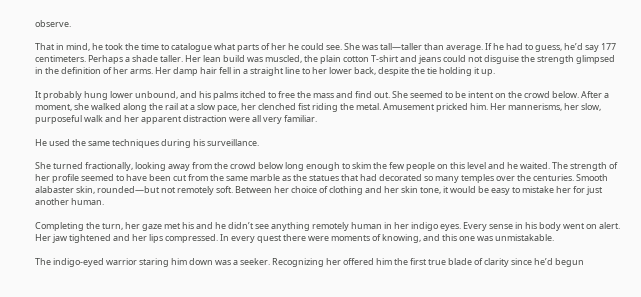observe.

That in mind, he took the time to catalogue what parts of her he could see. She was tall—taller than average. If he had to guess, he’d say 177 centimeters. Perhaps a shade taller. Her lean build was muscled, the plain cotton T-shirt and jeans could not disguise the strength glimpsed in the definition of her arms. Her damp hair fell in a straight line to her lower back, despite the tie holding it up.

It probably hung lower unbound, and his palms itched to free the mass and find out. She seemed to be intent on the crowd below. After a moment, she walked along the rail at a slow pace, her clenched fist riding the metal. Amusement pricked him. Her mannerisms, her slow, purposeful walk and her apparent distraction were all very familiar.

He used the same techniques during his surveillance.

She turned fractionally, looking away from the crowd below long enough to skim the few people on this level and he waited. The strength of her profile seemed to have been cut from the same marble as the statues that had decorated so many temples over the centuries. Smooth alabaster skin, rounded—but not remotely soft. Between her choice of clothing and her skin tone, it would be easy to mistake her for just another human.

Completing the turn, her gaze met his and he didn’t see anything remotely human in her indigo eyes. Every sense in his body went on alert. Her jaw tightened and her lips compressed. In every quest there were moments of knowing, and this one was unmistakable.

The indigo-eyed warrior staring him down was a seeker. Recognizing her offered him the first true blade of clarity since he’d begun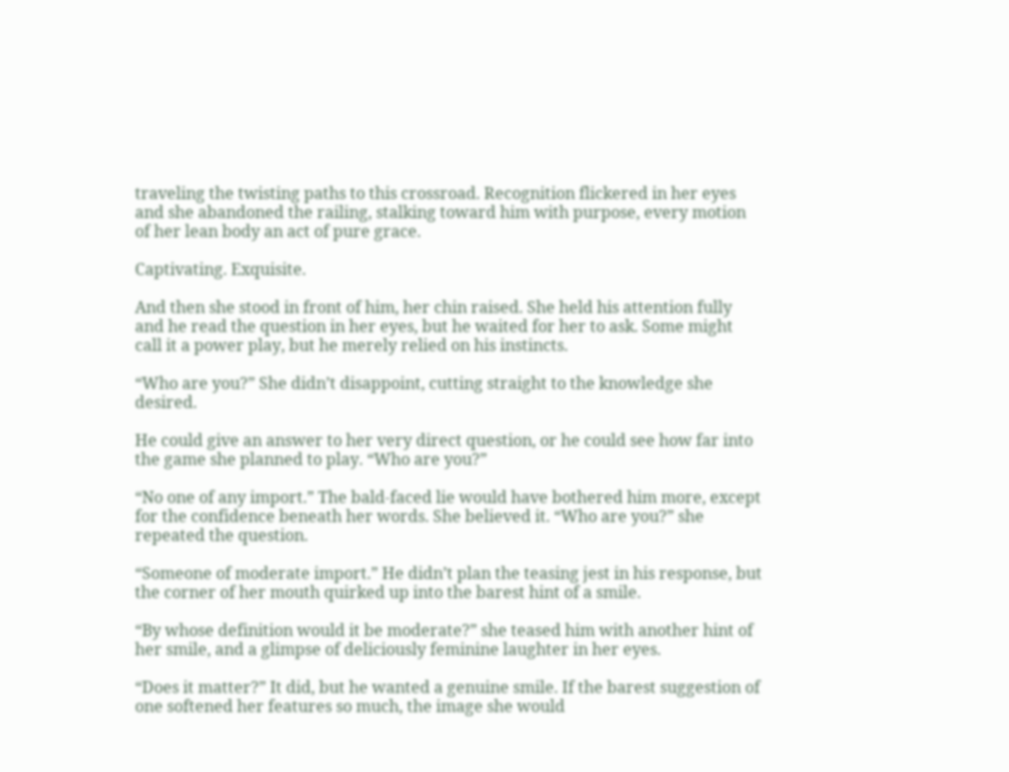traveling the twisting paths to this crossroad. Recognition flickered in her eyes and she abandoned the railing, stalking toward him with purpose, every motion of her lean body an act of pure grace.

Captivating. Exquisite.

And then she stood in front of him, her chin raised. She held his attention fully and he read the question in her eyes, but he waited for her to ask. Some might call it a power play, but he merely relied on his instincts.

“Who are you?” She didn’t disappoint, cutting straight to the knowledge she desired.

He could give an answer to her very direct question, or he could see how far into the game she planned to play. “Who are you?”

“No one of any import.” The bald-faced lie would have bothered him more, except for the confidence beneath her words. She believed it. “Who are you?” she repeated the question.

“Someone of moderate import.” He didn’t plan the teasing jest in his response, but the corner of her mouth quirked up into the barest hint of a smile.

“By whose definition would it be moderate?” she teased him with another hint of her smile, and a glimpse of deliciously feminine laughter in her eyes.

“Does it matter?” It did, but he wanted a genuine smile. If the barest suggestion of one softened her features so much, the image she would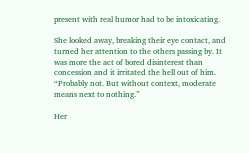present with real humor had to be intoxicating.

She looked away, breaking their eye contact, and turned her attention to the others passing by. It was more the act of bored disinterest than concession and it irritated the hell out of him. “Probably not. But without context, moderate means next to nothing.”

Her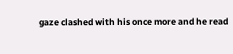gaze clashed with his once more and he read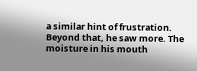a similar hint of frustration. Beyond that, he saw more. The moisture in his mouth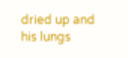dried up and his lungs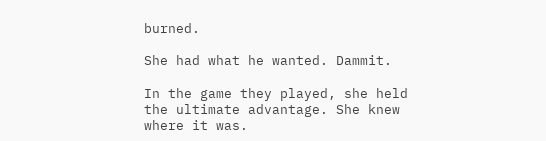burned.

She had what he wanted. Dammit.

In the game they played, she held the ultimate advantage. She knew where it was.